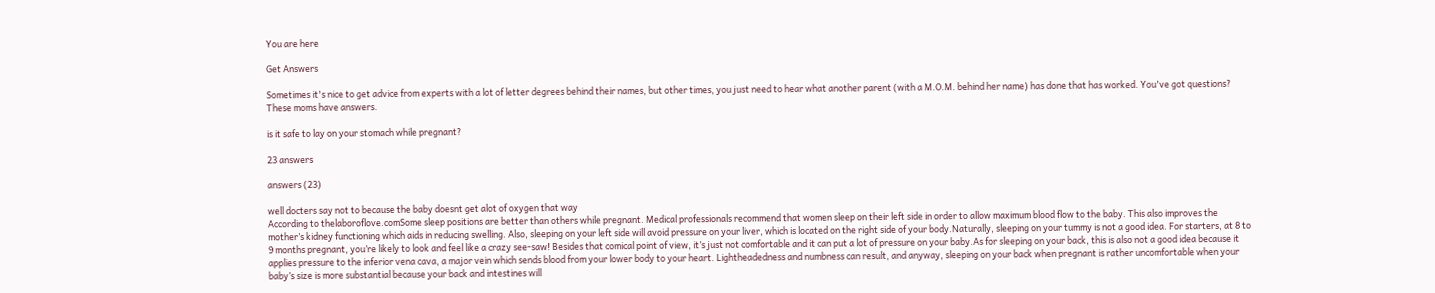You are here

Get Answers

Sometimes it's nice to get advice from experts with a lot of letter degrees behind their names, but other times, you just need to hear what another parent (with a M.O.M. behind her name) has done that has worked. You've got questions? These moms have answers.

is it safe to lay on your stomach while pregnant?

23 answers

answers (23)

well docters say not to because the baby doesnt get alot of oxygen that way
According to thelaboroflove.comSome sleep positions are better than others while pregnant. Medical professionals recommend that women sleep on their left side in order to allow maximum blood flow to the baby. This also improves the mother’s kidney functioning which aids in reducing swelling. Also, sleeping on your left side will avoid pressure on your liver, which is located on the right side of your body.Naturally, sleeping on your tummy is not a good idea. For starters, at 8 to 9 months pregnant, you’re likely to look and feel like a crazy see-saw! Besides that comical point of view, it’s just not comfortable and it can put a lot of pressure on your baby.As for sleeping on your back, this is also not a good idea because it applies pressure to the inferior vena cava, a major vein which sends blood from your lower body to your heart. Lightheadedness and numbness can result, and anyway, sleeping on your back when pregnant is rather uncomfortable when your baby’s size is more substantial because your back and intestines will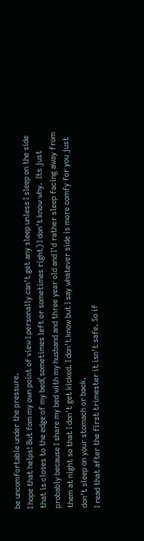be uncomfortable under the pressure.
I hope that helps! But fom my own point of view I personally can't get any sleep unless I sleep on the side that is closes to the edge of my bed(sometimes left or sometimes right) I don't know why.  Its just probably because I share my bed with my husband and three year old and I'd rather sleep facing away from them at night so that I don't get kicked. I don't know but I say whatever side is more comfy for you just don't sleep on your stomach or back.
I read that after the first trimester it isn't safe. So if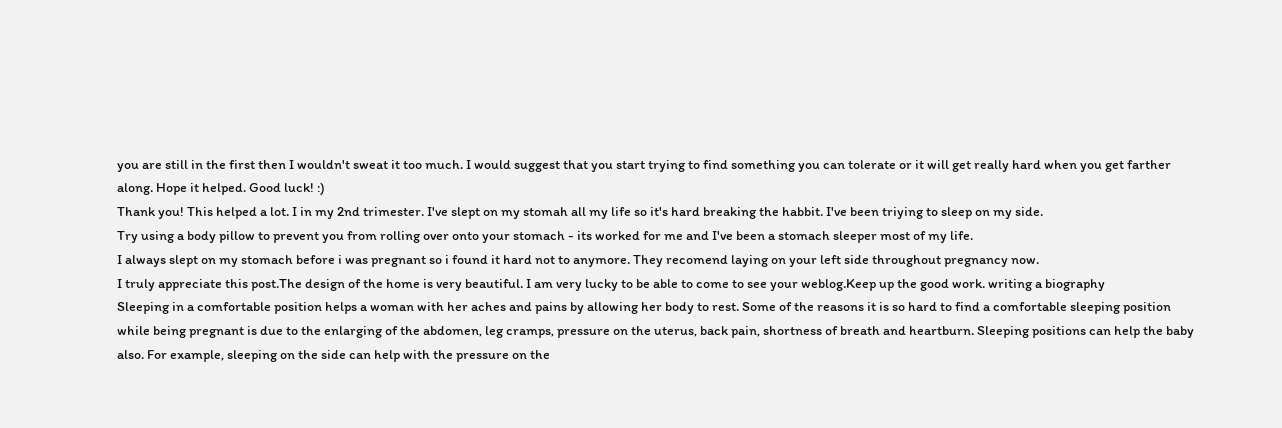you are still in the first then I wouldn't sweat it too much. I would suggest that you start trying to find something you can tolerate or it will get really hard when you get farther along. Hope it helped. Good luck! :)
Thank you! This helped a lot. I in my 2nd trimester. I've slept on my stomah all my life so it's hard breaking the habbit. I've been triying to sleep on my side.
Try using a body pillow to prevent you from rolling over onto your stomach - its worked for me and I've been a stomach sleeper most of my life.
I always slept on my stomach before i was pregnant so i found it hard not to anymore. They recomend laying on your left side throughout pregnancy now.
I truly appreciate this post.The design of the home is very beautiful. I am very lucky to be able to come to see your weblog.Keep up the good work. writing a biography
Sleeping in a comfortable position helps a woman with her aches and pains by allowing her body to rest. Some of the reasons it is so hard to find a comfortable sleeping position while being pregnant is due to the enlarging of the abdomen, leg cramps, pressure on the uterus, back pain, shortness of breath and heartburn. Sleeping positions can help the baby also. For example, sleeping on the side can help with the pressure on the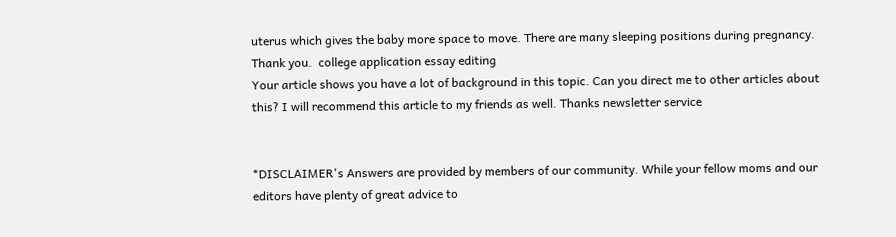uterus which gives the baby more space to move. There are many sleeping positions during pregnancy. Thank you.  college application essay editing
Your article shows you have a lot of background in this topic. Can you direct me to other articles about this? I will recommend this article to my friends as well. Thanks newsletter service


*DISCLAIMER's Answers are provided by members of our community. While your fellow moms and our editors have plenty of great advice to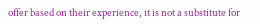offer based on their experience, it is not a substitute for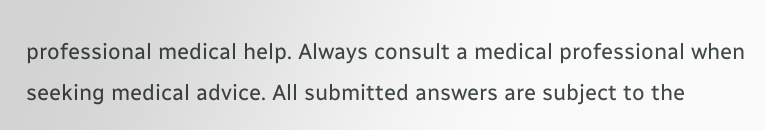professional medical help. Always consult a medical professional when seeking medical advice. All submitted answers are subject to the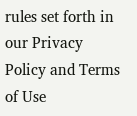rules set forth in our Privacy Policy and Terms of Use